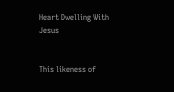Heart Dwelling With Jesus


This likeness of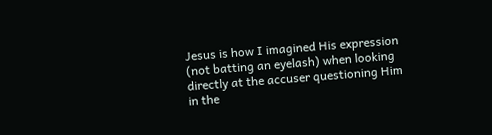Jesus is how I imagined His expression (not batting an eyelash) when looking directly at the accuser questioning Him in the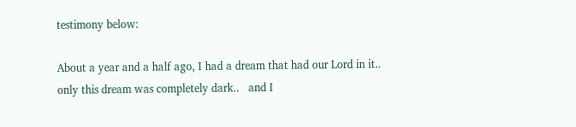testimony below:

About a year and a half ago, I had a dream that had our Lord in it.. only this dream was completely dark..   and I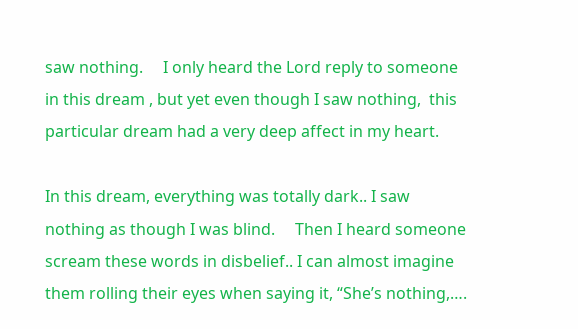saw nothing.     I only heard the Lord reply to someone in this dream , but yet even though I saw nothing,  this particular dream had a very deep affect in my heart.

In this dream, everything was totally dark.. I saw nothing as though I was blind.     Then I heard someone scream these words in disbelief.. I can almost imagine them rolling their eyes when saying it, “She’s nothing,….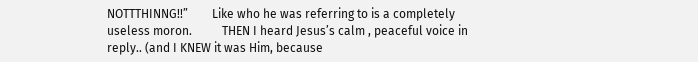NOTTTHINNG!!”        Like who he was referring to is a completely useless moron.          THEN I heard Jesus’s calm , peaceful voice in reply.. (and I KNEW it was Him, because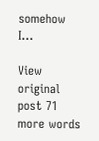somehow I…

View original post 71 more words